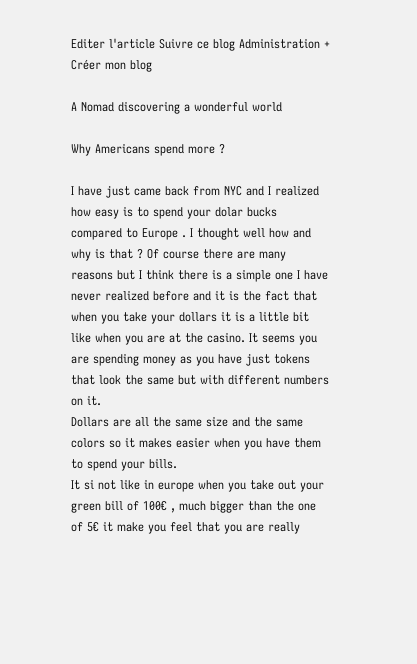Editer l'article Suivre ce blog Administration + Créer mon blog

A Nomad discovering a wonderful world

Why Americans spend more ?

I have just came back from NYC and I realized how easy is to spend your dolar bucks compared to Europe . I thought well how and why is that ? Of course there are many reasons but I think there is a simple one I have never realized before and it is the fact that when you take your dollars it is a little bit like when you are at the casino. It seems you are spending money as you have just tokens that look the same but with different numbers on it.
Dollars are all the same size and the same colors so it makes easier when you have them to spend your bills.
It si not like in europe when you take out your green bill of 100€ , much bigger than the one of 5€ it make you feel that you are really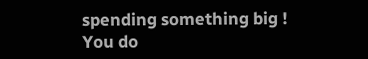spending something big !
You do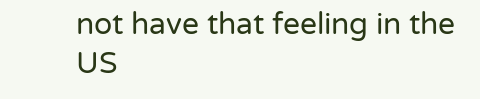not have that feeling in the US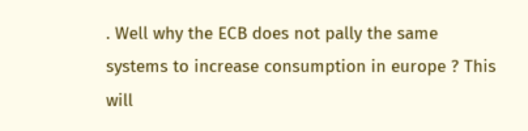. Well why the ECB does not pally the same systems to increase consumption in europe ? This will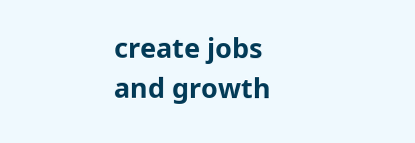create jobs and growth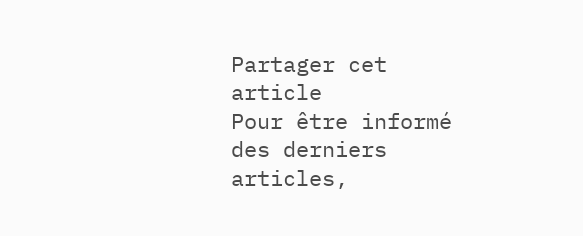Partager cet article
Pour être informé des derniers articles,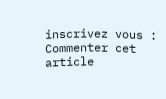inscrivez vous :
Commenter cet article